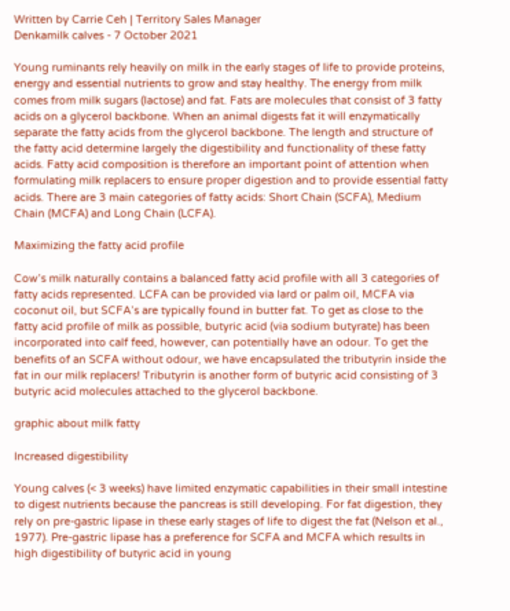Written by Carrie Ceh | Territory Sales Manager
Denkamilk calves - 7 October 2021

Young ruminants rely heavily on milk in the early stages of life to provide proteins, energy and essential nutrients to grow and stay healthy. The energy from milk comes from milk sugars (lactose) and fat. Fats are molecules that consist of 3 fatty acids on a glycerol backbone. When an animal digests fat it will enzymatically separate the fatty acids from the glycerol backbone. The length and structure of the fatty acid determine largely the digestibility and functionality of these fatty acids. Fatty acid composition is therefore an important point of attention when formulating milk replacers to ensure proper digestion and to provide essential fatty acids. There are 3 main categories of fatty acids: Short Chain (SCFA), Medium Chain (MCFA) and Long Chain (LCFA).

Maximizing the fatty acid profile

Cow’s milk naturally contains a balanced fatty acid profile with all 3 categories of fatty acids represented. LCFA can be provided via lard or palm oil, MCFA via coconut oil, but SCFA’s are typically found in butter fat. To get as close to the fatty acid profile of milk as possible, butyric acid (via sodium butyrate) has been incorporated into calf feed, however, can potentially have an odour. To get the benefits of an SCFA without odour, we have encapsulated the tributyrin inside the fat in our milk replacers! Tributyrin is another form of butyric acid consisting of 3 butyric acid molecules attached to the glycerol backbone.

graphic about milk fatty

Increased digestibility

Young calves (< 3 weeks) have limited enzymatic capabilities in their small intestine to digest nutrients because the pancreas is still developing. For fat digestion, they rely on pre-gastric lipase in these early stages of life to digest the fat (Nelson et al., 1977). Pre-gastric lipase has a preference for SCFA and MCFA which results in high digestibility of butyric acid in young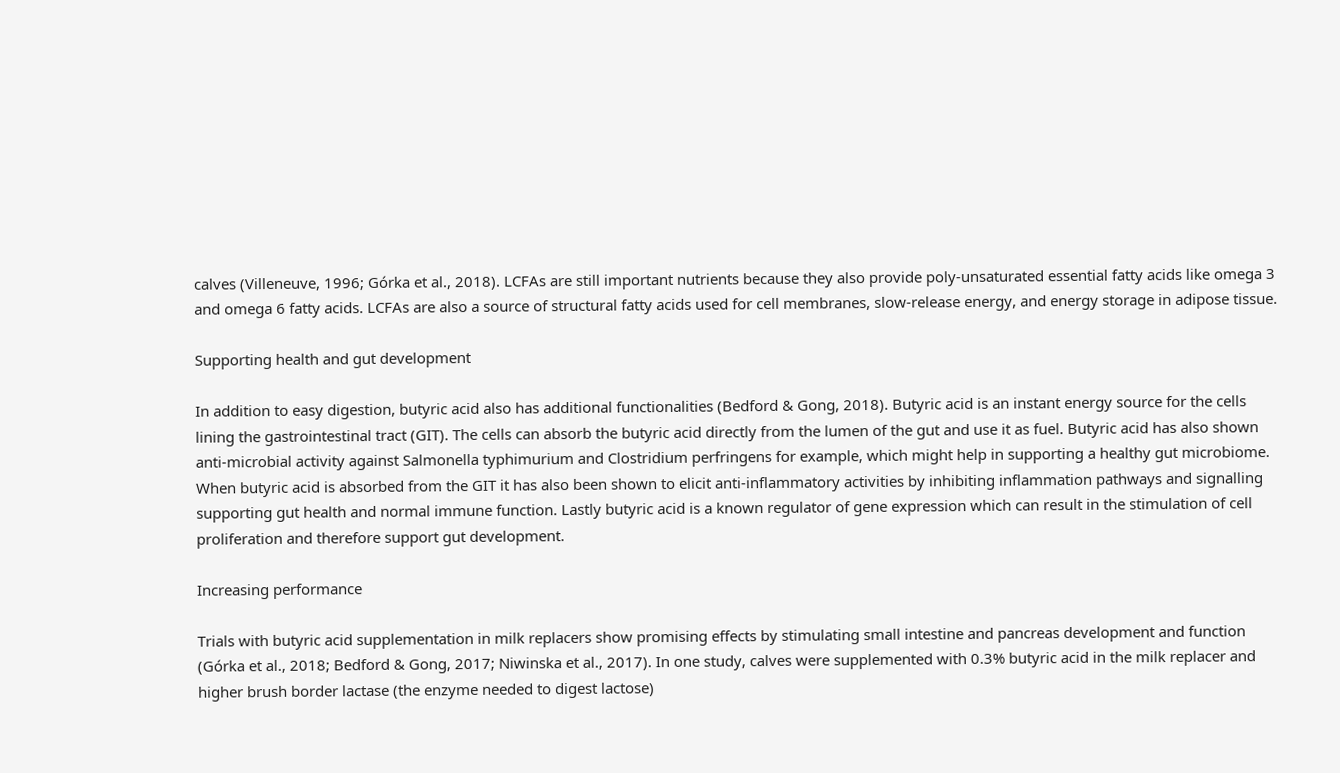calves (Villeneuve, 1996; Górka et al., 2018). LCFAs are still important nutrients because they also provide poly-unsaturated essential fatty acids like omega 3 and omega 6 fatty acids. LCFAs are also a source of structural fatty acids used for cell membranes, slow-release energy, and energy storage in adipose tissue.

Supporting health and gut development

In addition to easy digestion, butyric acid also has additional functionalities (Bedford & Gong, 2018). Butyric acid is an instant energy source for the cells lining the gastrointestinal tract (GIT). The cells can absorb the butyric acid directly from the lumen of the gut and use it as fuel. Butyric acid has also shown anti-microbial activity against Salmonella typhimurium and Clostridium perfringens for example, which might help in supporting a healthy gut microbiome. When butyric acid is absorbed from the GIT it has also been shown to elicit anti-inflammatory activities by inhibiting inflammation pathways and signalling supporting gut health and normal immune function. Lastly butyric acid is a known regulator of gene expression which can result in the stimulation of cell proliferation and therefore support gut development.

Increasing performance

Trials with butyric acid supplementation in milk replacers show promising effects by stimulating small intestine and pancreas development and function (Górka et al., 2018; Bedford & Gong, 2017; Niwinska et al., 2017). In one study, calves were supplemented with 0.3% butyric acid in the milk replacer and higher brush border lactase (the enzyme needed to digest lactose)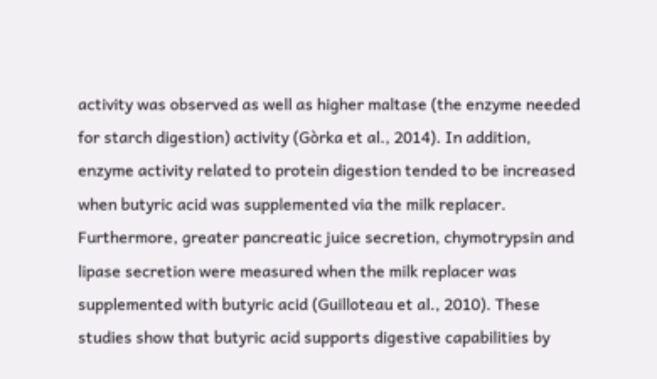activity was observed as well as higher maltase (the enzyme needed for starch digestion) activity (Gòrka et al., 2014). In addition, enzyme activity related to protein digestion tended to be increased when butyric acid was supplemented via the milk replacer. Furthermore, greater pancreatic juice secretion, chymotrypsin and lipase secretion were measured when the milk replacer was supplemented with butyric acid (Guilloteau et al., 2010). These studies show that butyric acid supports digestive capabilities by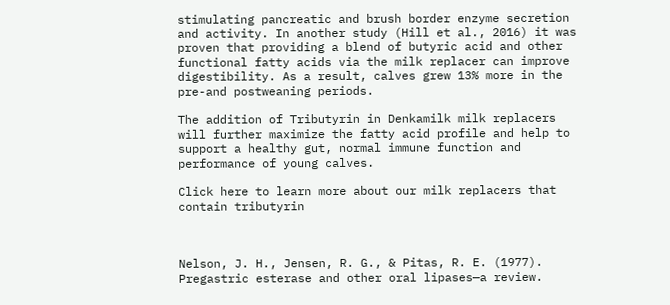stimulating pancreatic and brush border enzyme secretion and activity. In another study (Hill et al., 2016) it was proven that providing a blend of butyric acid and other functional fatty acids via the milk replacer can improve digestibility. As a result, calves grew 13% more in the pre-and postweaning periods.

The addition of Tributyrin in Denkamilk milk replacers will further maximize the fatty acid profile and help to support a healthy gut, normal immune function and performance of young calves.

Click here to learn more about our milk replacers that contain tributyrin



Nelson, J. H., Jensen, R. G., & Pitas, R. E. (1977). Pregastric esterase and other oral lipases—a review.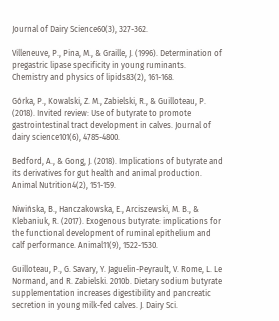Journal of Dairy Science60(3), 327-362.

Villeneuve, P., Pina, M., & Graille, J. (1996). Determination of pregastric lipase specificity in young ruminants. Chemistry and physics of lipids83(2), 161-168.

Górka, P., Kowalski, Z. M., Zabielski, R., & Guilloteau, P. (2018). Invited review: Use of butyrate to promote gastrointestinal tract development in calves. Journal of dairy science101(6), 4785-4800.

Bedford, A., & Gong, J. (2018). Implications of butyrate and its derivatives for gut health and animal production. Animal Nutrition4(2), 151-159.

Niwińska, B., Hanczakowska, E., Arciszewski, M. B., & Klebaniuk, R. (2017). Exogenous butyrate: implications for the functional development of ruminal epithelium and calf performance. Animal11(9), 1522-1530.

Guilloteau, P., G. Savary, Y. Jaguelin-Peyrault, V. Rome, L. Le Normand, and R. Zabielski. 2010b. Dietary sodium butyrate supplementation increases digestibility and pancreatic secretion in young milk-fed calves. J. Dairy Sci.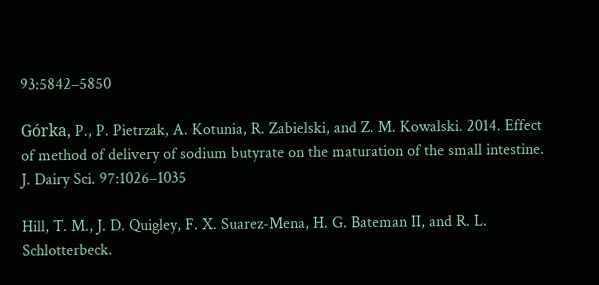93:5842–5850

Górka, P., P. Pietrzak, A. Kotunia, R. Zabielski, and Z. M. Kowalski. 2014. Effect of method of delivery of sodium butyrate on the maturation of the small intestine. J. Dairy Sci. 97:1026–1035

Hill, T. M., J. D. Quigley, F. X. Suarez-Mena, H. G. Bateman II, and R. L. Schlotterbeck.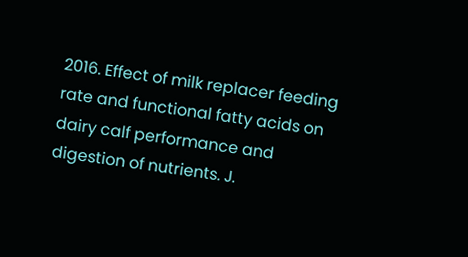2016. Effect of milk replacer feeding rate and functional fatty acids on dairy calf performance and digestion of nutrients. J.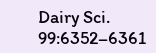Dairy Sci. 99:6352–6361